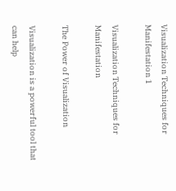Visualization Techniques for Manifestation 1

Visualization Techniques for Manifestation

The Power of Visualization

Visualization is a powerful tool that can help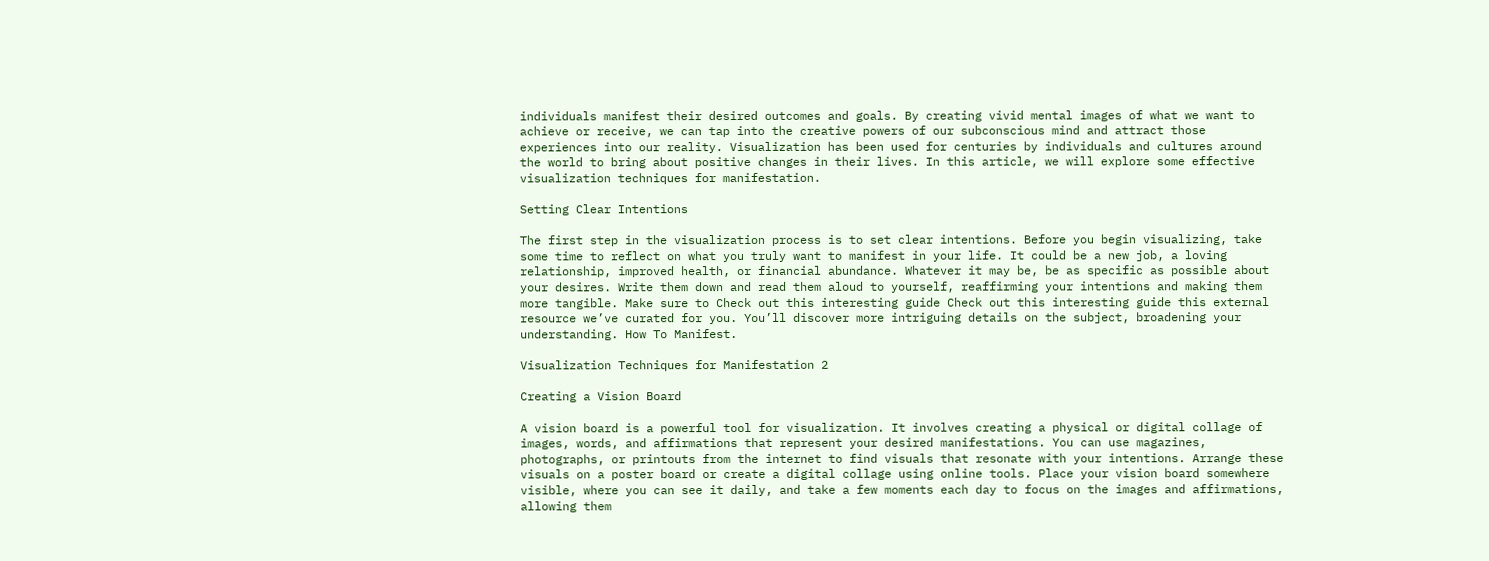individuals manifest their desired outcomes and goals. By creating vivid mental images of what we want to achieve or receive, we can tap into the creative powers of our subconscious mind and attract those experiences into our reality. Visualization has been used for centuries by individuals and cultures around the world to bring about positive changes in their lives. In this article, we will explore some effective visualization techniques for manifestation.

Setting Clear Intentions

The first step in the visualization process is to set clear intentions. Before you begin visualizing, take some time to reflect on what you truly want to manifest in your life. It could be a new job, a loving relationship, improved health, or financial abundance. Whatever it may be, be as specific as possible about your desires. Write them down and read them aloud to yourself, reaffirming your intentions and making them more tangible. Make sure to Check out this interesting guide Check out this interesting guide this external resource we’ve curated for you. You’ll discover more intriguing details on the subject, broadening your understanding. How To Manifest.

Visualization Techniques for Manifestation 2

Creating a Vision Board

A vision board is a powerful tool for visualization. It involves creating a physical or digital collage of images, words, and affirmations that represent your desired manifestations. You can use magazines, photographs, or printouts from the internet to find visuals that resonate with your intentions. Arrange these visuals on a poster board or create a digital collage using online tools. Place your vision board somewhere visible, where you can see it daily, and take a few moments each day to focus on the images and affirmations, allowing them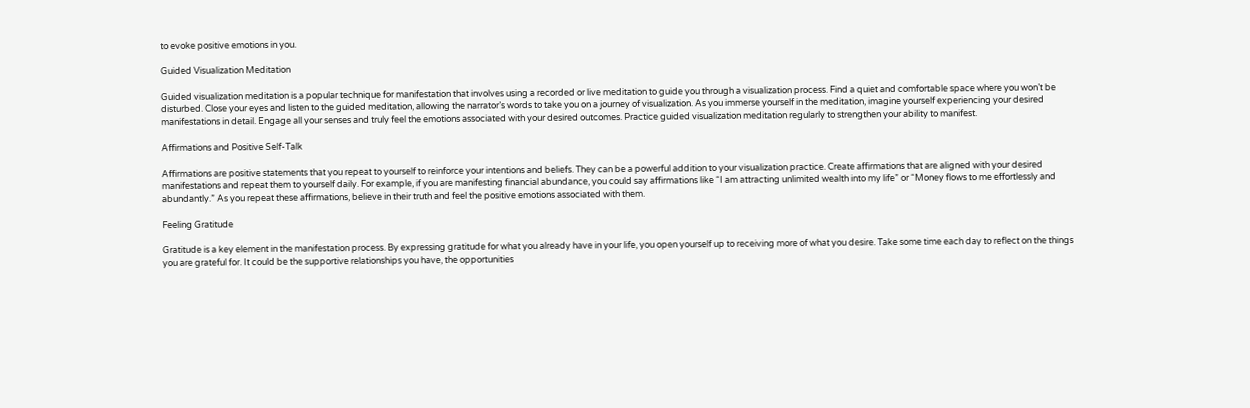to evoke positive emotions in you.

Guided Visualization Meditation

Guided visualization meditation is a popular technique for manifestation that involves using a recorded or live meditation to guide you through a visualization process. Find a quiet and comfortable space where you won’t be disturbed. Close your eyes and listen to the guided meditation, allowing the narrator’s words to take you on a journey of visualization. As you immerse yourself in the meditation, imagine yourself experiencing your desired manifestations in detail. Engage all your senses and truly feel the emotions associated with your desired outcomes. Practice guided visualization meditation regularly to strengthen your ability to manifest.

Affirmations and Positive Self-Talk

Affirmations are positive statements that you repeat to yourself to reinforce your intentions and beliefs. They can be a powerful addition to your visualization practice. Create affirmations that are aligned with your desired manifestations and repeat them to yourself daily. For example, if you are manifesting financial abundance, you could say affirmations like “I am attracting unlimited wealth into my life” or “Money flows to me effortlessly and abundantly.” As you repeat these affirmations, believe in their truth and feel the positive emotions associated with them.

Feeling Gratitude

Gratitude is a key element in the manifestation process. By expressing gratitude for what you already have in your life, you open yourself up to receiving more of what you desire. Take some time each day to reflect on the things you are grateful for. It could be the supportive relationships you have, the opportunities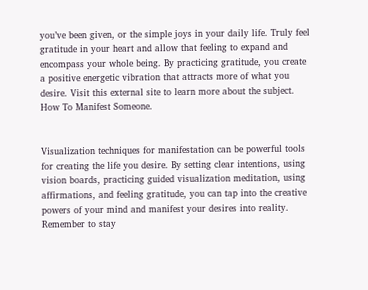you’ve been given, or the simple joys in your daily life. Truly feel gratitude in your heart and allow that feeling to expand and encompass your whole being. By practicing gratitude, you create a positive energetic vibration that attracts more of what you desire. Visit this external site to learn more about the subject. How To Manifest Someone.


Visualization techniques for manifestation can be powerful tools for creating the life you desire. By setting clear intentions, using vision boards, practicing guided visualization meditation, using affirmations, and feeling gratitude, you can tap into the creative powers of your mind and manifest your desires into reality. Remember to stay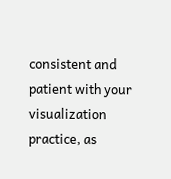consistent and patient with your visualization practice, as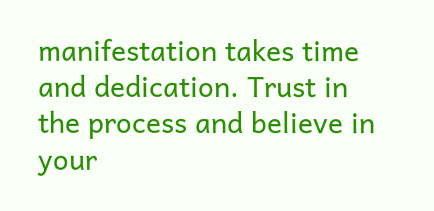manifestation takes time and dedication. Trust in the process and believe in your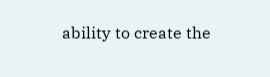ability to create the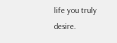life you truly desire.